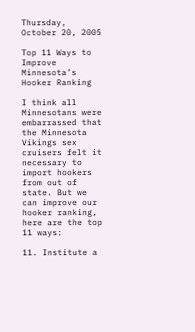Thursday, October 20, 2005

Top 11 Ways to Improve Minnesota’s Hooker Ranking

I think all Minnesotans were embarrassed that the Minnesota Vikings sex cruisers felt it necessary to import hookers from out of state. But we can improve our hooker ranking, here are the top 11 ways:

11. Institute a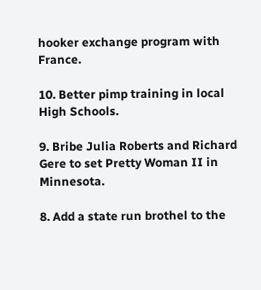hooker exchange program with France.

10. Better pimp training in local High Schools.

9. Bribe Julia Roberts and Richard Gere to set Pretty Woman II in Minnesota.

8. Add a state run brothel to the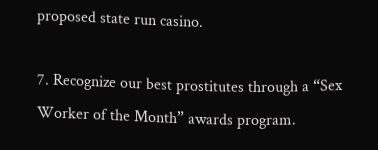proposed state run casino.

7. Recognize our best prostitutes through a “Sex Worker of the Month” awards program.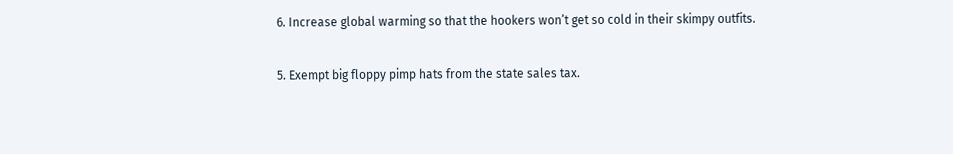6. Increase global warming so that the hookers won’t get so cold in their skimpy outfits.

5. Exempt big floppy pimp hats from the state sales tax.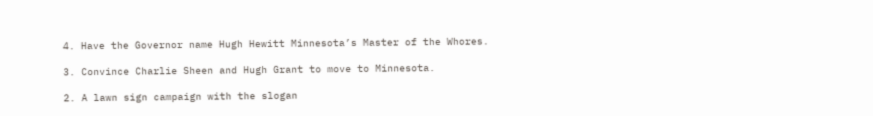4. Have the Governor name Hugh Hewitt Minnesota’s Master of the Whores.

3. Convince Charlie Sheen and Hugh Grant to move to Minnesota.

2. A lawn sign campaign with the slogan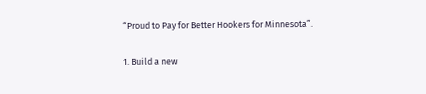“Proud to Pay for Better Hookers for Minnesota”.

1. Build a new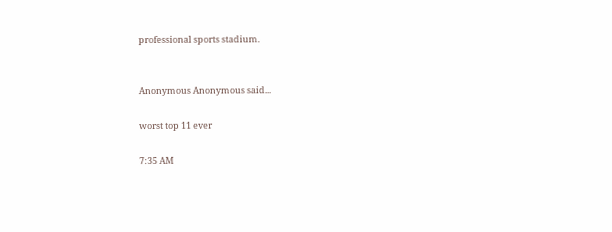professional sports stadium.


Anonymous Anonymous said...

worst top 11 ever

7:35 AM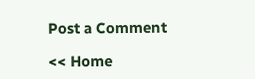Post a Comment

<< Home